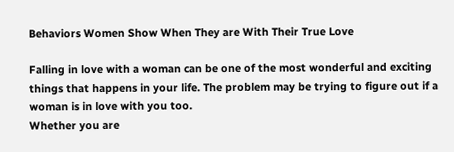Behaviors Women Show When They are With Their True Love

Falling in love with a woman can be one of the most wonderful and exciting things that happens in your life. The problem may be trying to figure out if a woman is in love with you too.
Whether you are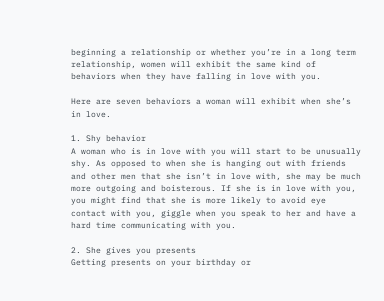beginning a relationship or whether you’re in a long term relationship, women will exhibit the same kind of behaviors when they have falling in love with you.

Here are seven behaviors a woman will exhibit when she’s in love.

1. Shy behavior
A woman who is in love with you will start to be unusually shy. As opposed to when she is hanging out with friends and other men that she isn’t in love with, she may be much more outgoing and boisterous. If she is in love with you, you might find that she is more likely to avoid eye contact with you, giggle when you speak to her and have a hard time communicating with you.

2. She gives you presents
Getting presents on your birthday or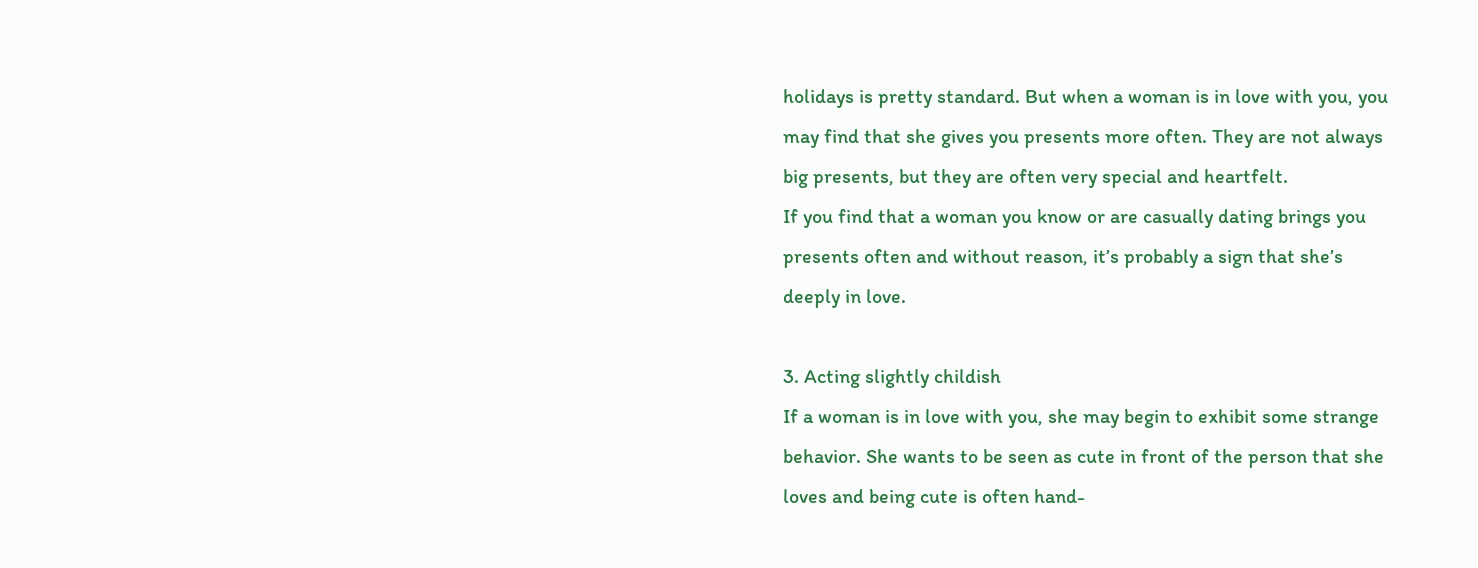holidays is pretty standard. But when a woman is in love with you, you may find that she gives you presents more often. They are not always big presents, but they are often very special and heartfelt.
If you find that a woman you know or are casually dating brings you presents often and without reason, it’s probably a sign that she’s deeply in love.

3. Acting slightly childish
If a woman is in love with you, she may begin to exhibit some strange behavior. She wants to be seen as cute in front of the person that she loves and being cute is often hand-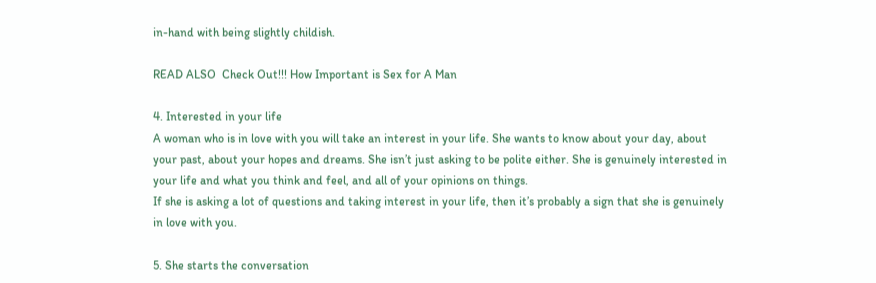in-hand with being slightly childish.

READ ALSO  Check Out!!! How Important is Sex for A Man

4. Interested in your life
A woman who is in love with you will take an interest in your life. She wants to know about your day, about your past, about your hopes and dreams. She isn’t just asking to be polite either. She is genuinely interested in your life and what you think and feel, and all of your opinions on things.
If she is asking a lot of questions and taking interest in your life, then it’s probably a sign that she is genuinely in love with you.

5. She starts the conversation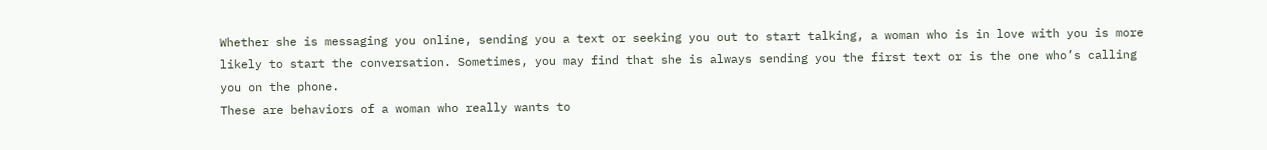Whether she is messaging you online, sending you a text or seeking you out to start talking, a woman who is in love with you is more likely to start the conversation. Sometimes, you may find that she is always sending you the first text or is the one who’s calling you on the phone.
These are behaviors of a woman who really wants to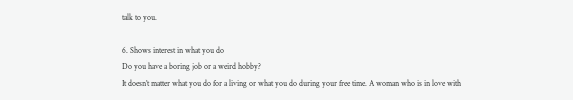talk to you.

6. Shows interest in what you do
Do you have a boring job or a weird hobby?
It doesn’t matter what you do for a living or what you do during your free time. A woman who is in love with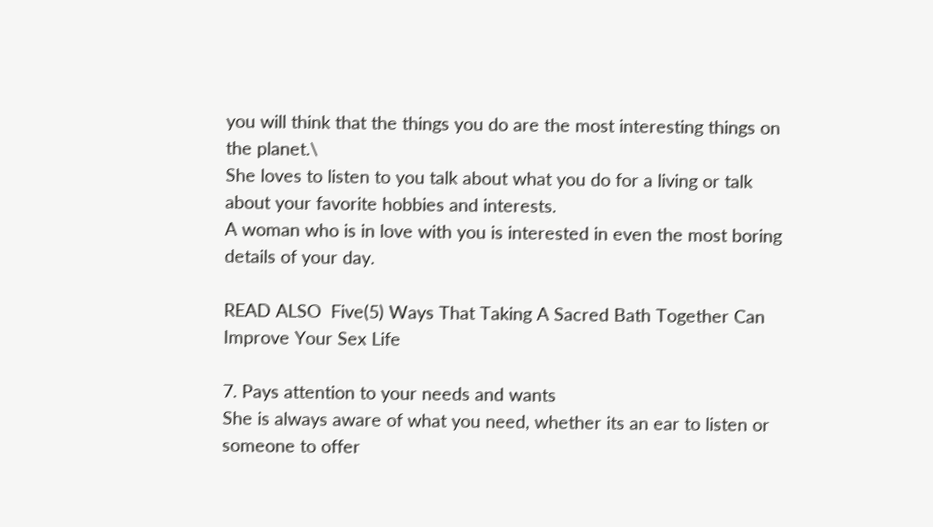you will think that the things you do are the most interesting things on the planet.\
She loves to listen to you talk about what you do for a living or talk about your favorite hobbies and interests.
A woman who is in love with you is interested in even the most boring details of your day.

READ ALSO  Five(5) Ways That Taking A Sacred Bath Together Can Improve Your Sex Life

7. Pays attention to your needs and wants
She is always aware of what you need, whether its an ear to listen or someone to offer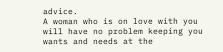advice.
A woman who is on love with you will have no problem keeping you wants and needs at the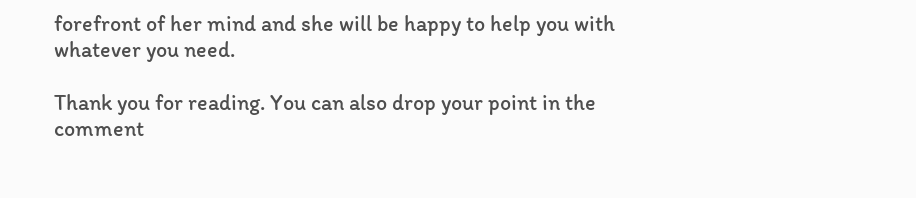forefront of her mind and she will be happy to help you with whatever you need.

Thank you for reading. You can also drop your point in the comment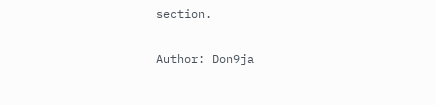section.

Author: Don9ja